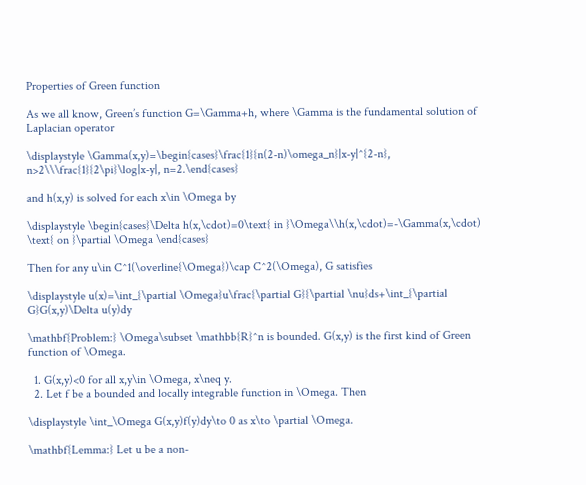Properties of Green function

As we all know, Green’s function G=\Gamma+h, where \Gamma is the fundamental solution of Laplacian operator

\displaystyle \Gamma(x,y)=\begin{cases}\frac{1}{n(2-n)\omega_n}|x-y|^{2-n}, n>2\\\frac{1}{2\pi}\log|x-y|, n=2.\end{cases}

and h(x,y) is solved for each x\in \Omega by

\displaystyle \begin{cases}\Delta h(x,\cdot)=0\text{ in }\Omega\\h(x,\cdot)=-\Gamma(x,\cdot) \text{ on }\partial \Omega \end{cases}

Then for any u\in C^1(\overline{\Omega})\cap C^2(\Omega), G satisfies

\displaystyle u(x)=\int_{\partial \Omega}u\frac{\partial G}{\partial \nu}ds+\int_{\partial G}G(x,y)\Delta u(y)dy

\mathbf{Problem:} \Omega\subset \mathbb{R}^n is bounded. G(x,y) is the first kind of Green function of \Omega.

  1. G(x,y)<0 for all x,y\in \Omega, x\neq y.
  2. Let f be a bounded and locally integrable function in \Omega. Then

\displaystyle \int_\Omega G(x,y)f(y)dy\to 0 as x\to \partial \Omega.

\mathbf{Lemma:} Let u be a non-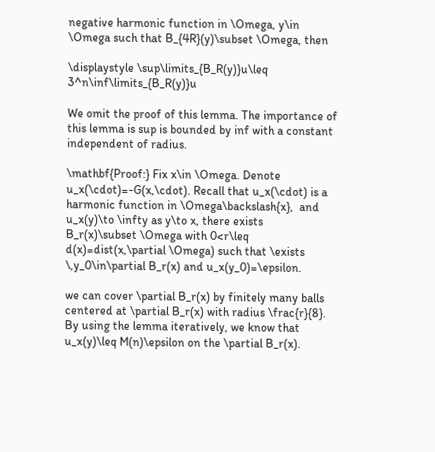negative harmonic function in \Omega, y\in \Omega such that B_{4R}(y)\subset \Omega, then

\displaystyle \sup\limits_{B_R(y)}u\leq 3^n\inf\limits_{B_R(y)}u

We omit the proof of this lemma. The importance of this lemma is sup is bounded by inf with a constant independent of radius.

\mathbf{Proof:} Fix x\in \Omega. Denote u_x(\cdot)=-G(x,\cdot). Recall that u_x(\cdot) is a harmonic function in \Omega\backslash{x},  and u_x(y)\to \infty as y\to x, there exists  B_r(x)\subset \Omega with 0<r\leq d(x)=dist(x,\partial \Omega) such that \exists \,y_0\in\partial B_r(x) and u_x(y_0)=\epsilon.

we can cover \partial B_r(x) by finitely many balls centered at \partial B_r(x) with radius \frac{r}{8}. By using the lemma iteratively, we know that u_x(y)\leq M(n)\epsilon on the \partial B_r(x).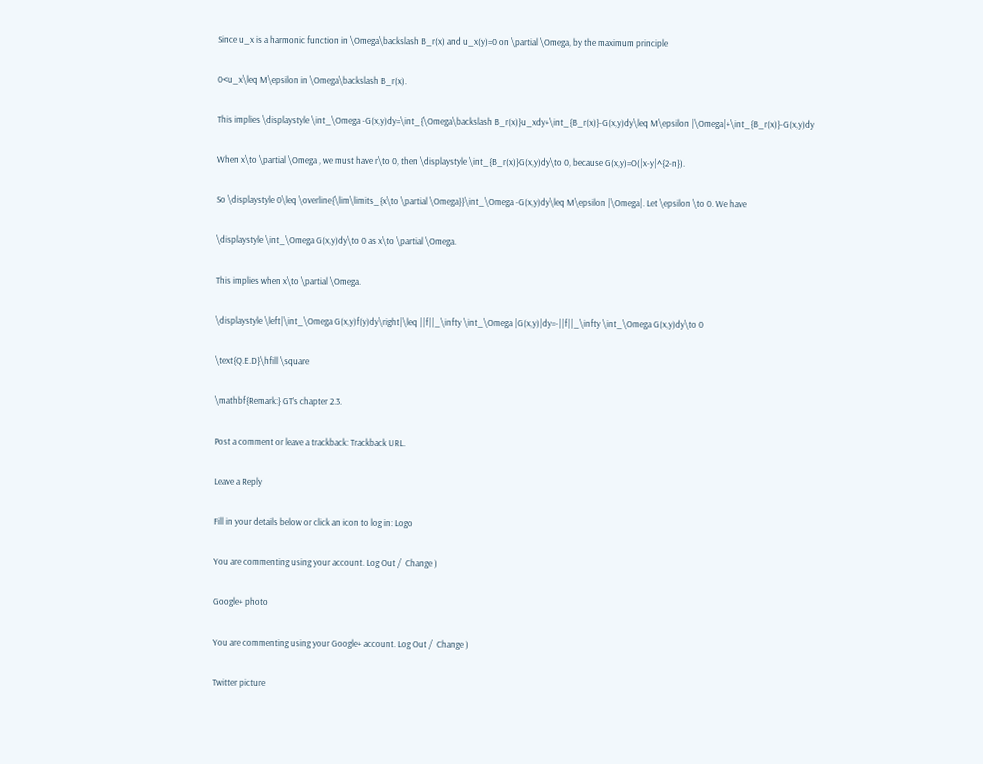Since u_x is a harmonic function in \Omega\backslash B_r(x) and u_x(y)=0 on \partial \Omega, by the maximum principle

0<u_x\leq M\epsilon in \Omega\backslash B_r(x).

This implies \displaystyle \int_\Omega -G(x,y)dy=\int_{\Omega\backslash B_r(x)}u_xdy+\int_{B_r(x)}-G(x,y)dy\leq M\epsilon |\Omega|+\int_{B_r(x)}-G(x,y)dy

When x\to \partial \Omega , we must have r\to 0, then \displaystyle \int_{B_r(x)}G(x,y)dy\to 0, because G(x,y)=O(|x-y|^{2-n}).

So \displaystyle 0\leq \overline{\lim\limits_{x\to \partial \Omega}}\int_\Omega -G(x,y)dy\leq M\epsilon |\Omega|. Let \epsilon \to 0. We have

\displaystyle \int_\Omega G(x,y)dy\to 0 as x\to \partial \Omega.

This implies when x\to \partial \Omega.

\displaystyle \left|\int_\Omega G(x,y)f(y)dy\right|\leq ||f||_\infty \int_\Omega |G(x,y)|dy=-||f||_\infty \int_\Omega G(x,y)dy\to 0

\text{Q.E.D}\hfill \square

\mathbf{Remark:} GT’s chapter 2.3.

Post a comment or leave a trackback: Trackback URL.

Leave a Reply

Fill in your details below or click an icon to log in: Logo

You are commenting using your account. Log Out /  Change )

Google+ photo

You are commenting using your Google+ account. Log Out /  Change )

Twitter picture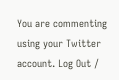You are commenting using your Twitter account. Log Out /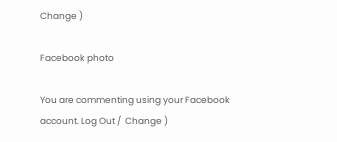Change )

Facebook photo

You are commenting using your Facebook account. Log Out /  Change )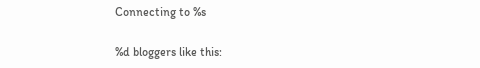Connecting to %s

%d bloggers like this: